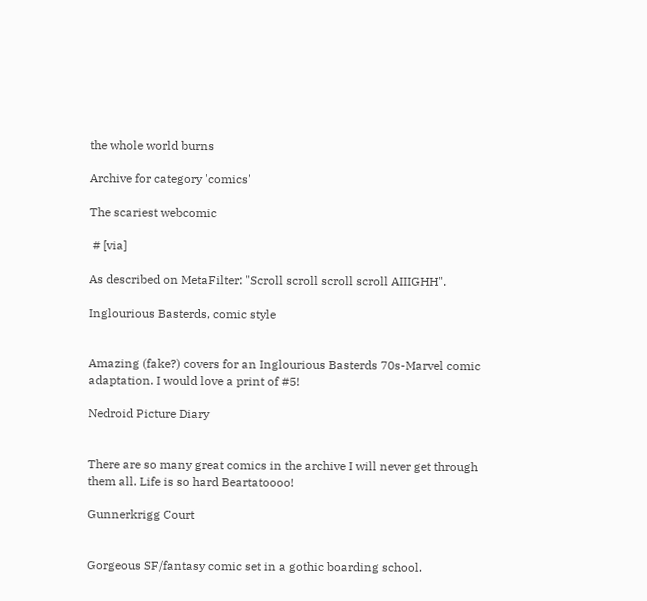the whole world burns

Archive for category 'comics'

The scariest webcomic

 # [via]

As described on MetaFilter: "Scroll scroll scroll scroll AIIIGHH".

Inglourious Basterds, comic style


Amazing (fake?) covers for an Inglourious Basterds 70s-Marvel comic adaptation. I would love a print of #5!

Nedroid Picture Diary


There are so many great comics in the archive I will never get through them all. Life is so hard Beartatoooo!

Gunnerkrigg Court


Gorgeous SF/fantasy comic set in a gothic boarding school.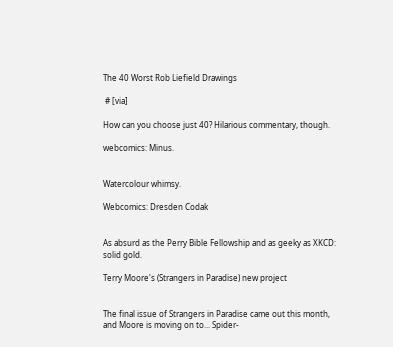The 40 Worst Rob Liefield Drawings

 # [via]

How can you choose just 40? Hilarious commentary, though.

webcomics: Minus.


Watercolour whimsy.

Webcomics: Dresden Codak


As absurd as the Perry Bible Fellowship and as geeky as XKCD: solid gold.

Terry Moore's (Strangers in Paradise) new project


The final issue of Strangers in Paradise came out this month, and Moore is moving on to... Spider-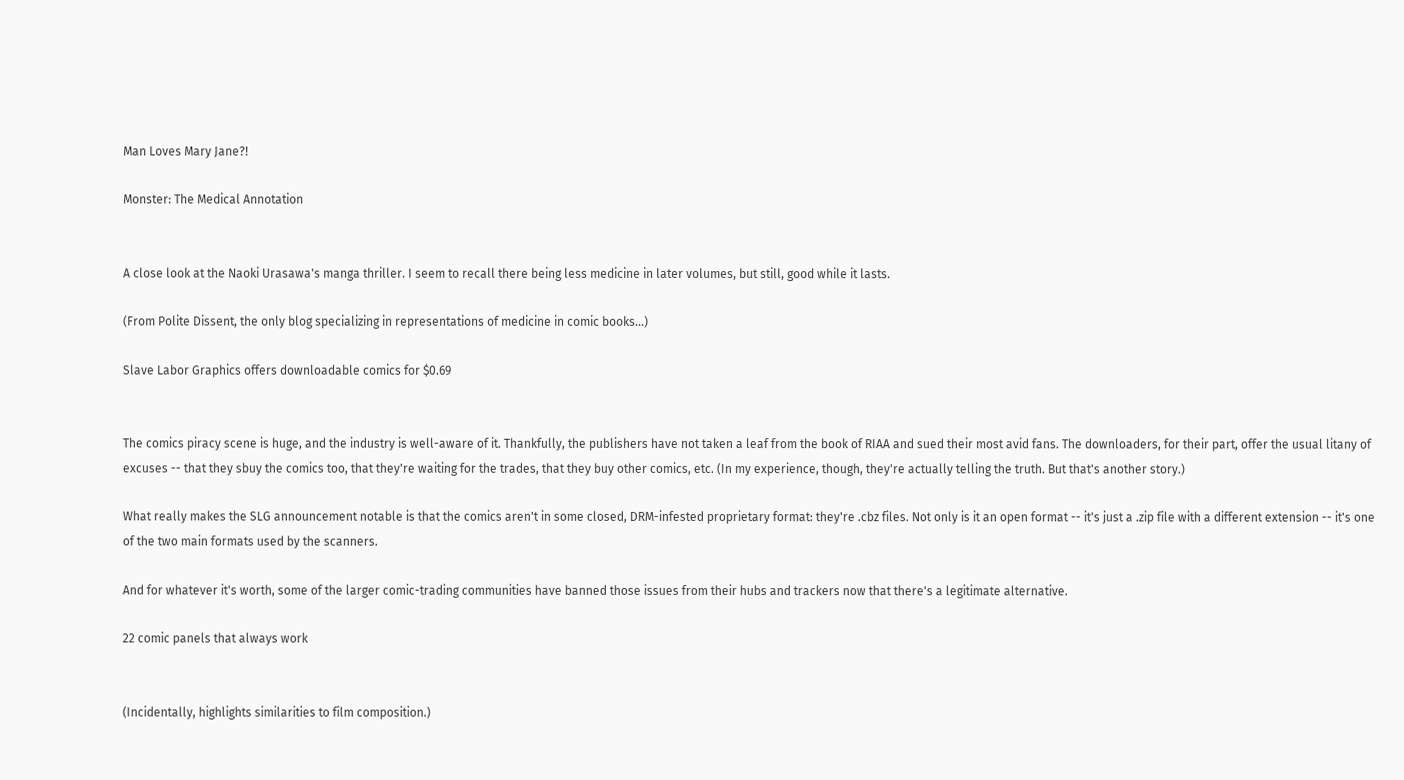Man Loves Mary Jane?!

Monster: The Medical Annotation


A close look at the Naoki Urasawa's manga thriller. I seem to recall there being less medicine in later volumes, but still, good while it lasts.

(From Polite Dissent, the only blog specializing in representations of medicine in comic books...)

Slave Labor Graphics offers downloadable comics for $0.69


The comics piracy scene is huge, and the industry is well-aware of it. Thankfully, the publishers have not taken a leaf from the book of RIAA and sued their most avid fans. The downloaders, for their part, offer the usual litany of excuses -- that they sbuy the comics too, that they're waiting for the trades, that they buy other comics, etc. (In my experience, though, they're actually telling the truth. But that's another story.)

What really makes the SLG announcement notable is that the comics aren't in some closed, DRM-infested proprietary format: they're .cbz files. Not only is it an open format -- it's just a .zip file with a different extension -- it's one of the two main formats used by the scanners.

And for whatever it's worth, some of the larger comic-trading communities have banned those issues from their hubs and trackers now that there's a legitimate alternative.

22 comic panels that always work


(Incidentally, highlights similarities to film composition.)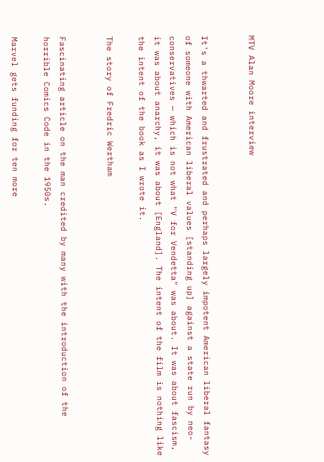MTV Alan Moore interview


It's a thwarted and frustrated and perhaps largely impotent American liberal fantasy of someone with American liberal values [standing up] against a state run by neo-conservatives — which is not what "V for Vendetta" was about. It was about fascism, it was about anarchy, it was about [England]. The intent of the film is nothing like the intent of the book as I wrote it.

The story of Fredric Wertham


Fascinating article on the man credited by many with the introduction of the horrible Comics Code in the 1950s.

Marvel gets funding for ten more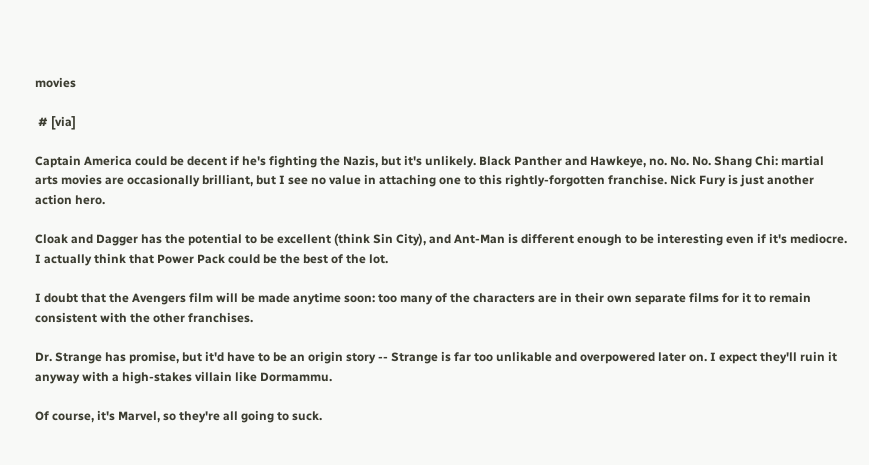movies

 # [via]

Captain America could be decent if he's fighting the Nazis, but it's unlikely. Black Panther and Hawkeye, no. No. No. Shang Chi: martial arts movies are occasionally brilliant, but I see no value in attaching one to this rightly-forgotten franchise. Nick Fury is just another action hero.

Cloak and Dagger has the potential to be excellent (think Sin City), and Ant-Man is different enough to be interesting even if it's mediocre. I actually think that Power Pack could be the best of the lot.

I doubt that the Avengers film will be made anytime soon: too many of the characters are in their own separate films for it to remain consistent with the other franchises.

Dr. Strange has promise, but it'd have to be an origin story -- Strange is far too unlikable and overpowered later on. I expect they'll ruin it anyway with a high-stakes villain like Dormammu.

Of course, it's Marvel, so they're all going to suck.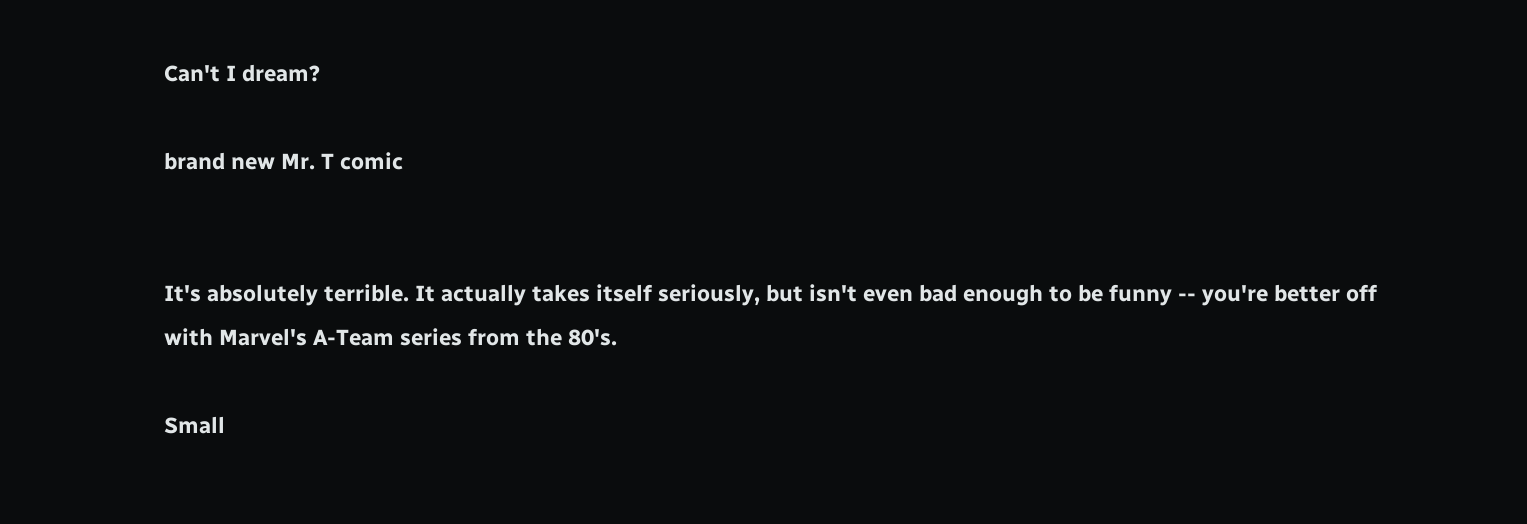Can't I dream?

brand new Mr. T comic


It's absolutely terrible. It actually takes itself seriously, but isn't even bad enough to be funny -- you're better off with Marvel's A-Team series from the 80's.

Small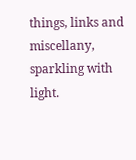things, links and miscellany, sparkling with light.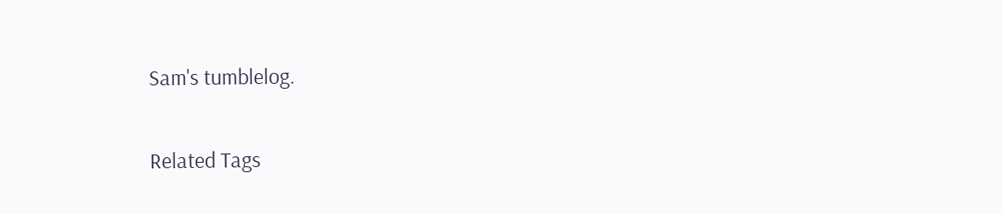Sam's tumblelog.

Related Tags